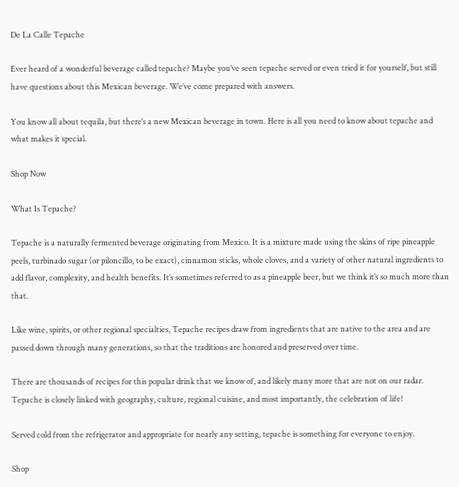De La Calle Tepache

Ever heard of a wonderful beverage called tepache? Maybe you’ve seen tepache served or even tried it for yourself, but still have questions about this Mexican beverage. We’ve come prepared with answers.

You know all about tequila, but there’s a new Mexican beverage in town. Here is all you need to know about tepache and what makes it special.

Shop Now

What Is Tepache?

Tepache is a naturally fermented beverage originating from Mexico. It is a mixture made using the skins of ripe pineapple peels, turbinado sugar (or piloncillo, to be exact), cinnamon sticks, whole cloves, and a variety of other natural ingredients to add flavor, complexity, and health benefits. It’s sometimes referred to as a pineapple beer, but we think it’s so much more than that.

Like wine, spirits, or other regional specialties, Tepache recipes draw from ingredients that are native to the area and are passed down through many generations, so that the traditions are honored and preserved over time.

There are thousands of recipes for this popular drink that we know of, and likely many more that are not on our radar. Tepache is closely linked with geography, culture, regional cuisine, and most importantly, the celebration of life!

Served cold from the refrigerator and appropriate for nearly any setting, tepache is something for everyone to enjoy.

Shop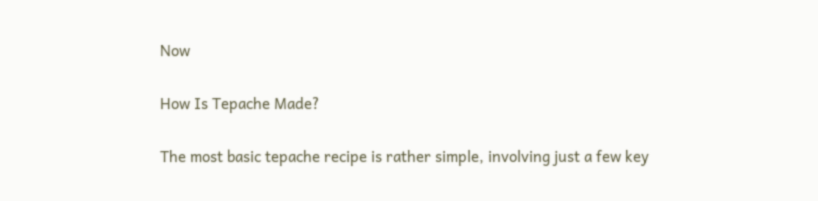Now

How Is Tepache Made?

The most basic tepache recipe is rather simple, involving just a few key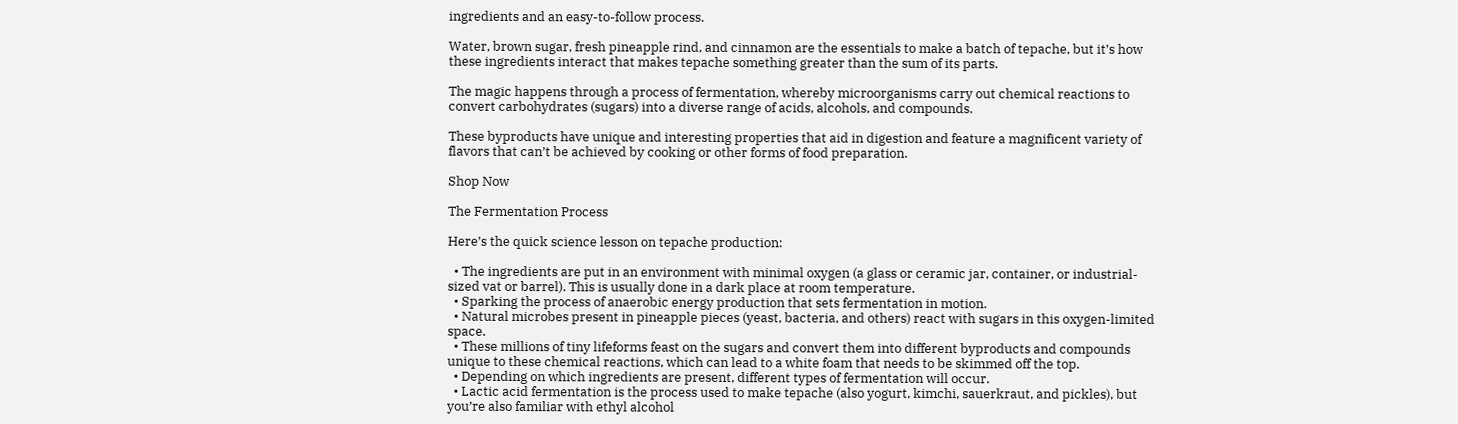ingredients and an easy-to-follow process.

Water, brown sugar, fresh pineapple rind, and cinnamon are the essentials to make a batch of tepache, but it’s how these ingredients interact that makes tepache something greater than the sum of its parts.

The magic happens through a process of fermentation, whereby microorganisms carry out chemical reactions to convert carbohydrates (sugars) into a diverse range of acids, alcohols, and compounds.

These byproducts have unique and interesting properties that aid in digestion and feature a magnificent variety of flavors that can’t be achieved by cooking or other forms of food preparation.

Shop Now

The Fermentation Process

Here’s the quick science lesson on tepache production:

  • The ingredients are put in an environment with minimal oxygen (a glass or ceramic jar, container, or industrial-sized vat or barrel). This is usually done in a dark place at room temperature.
  • Sparking the process of anaerobic energy production that sets fermentation in motion.
  • Natural microbes present in pineapple pieces (yeast, bacteria, and others) react with sugars in this oxygen-limited space.
  • These millions of tiny lifeforms feast on the sugars and convert them into different byproducts and compounds unique to these chemical reactions, which can lead to a white foam that needs to be skimmed off the top.
  • Depending on which ingredients are present, different types of fermentation will occur.
  • Lactic acid fermentation is the process used to make tepache (also yogurt, kimchi, sauerkraut, and pickles), but you’re also familiar with ethyl alcohol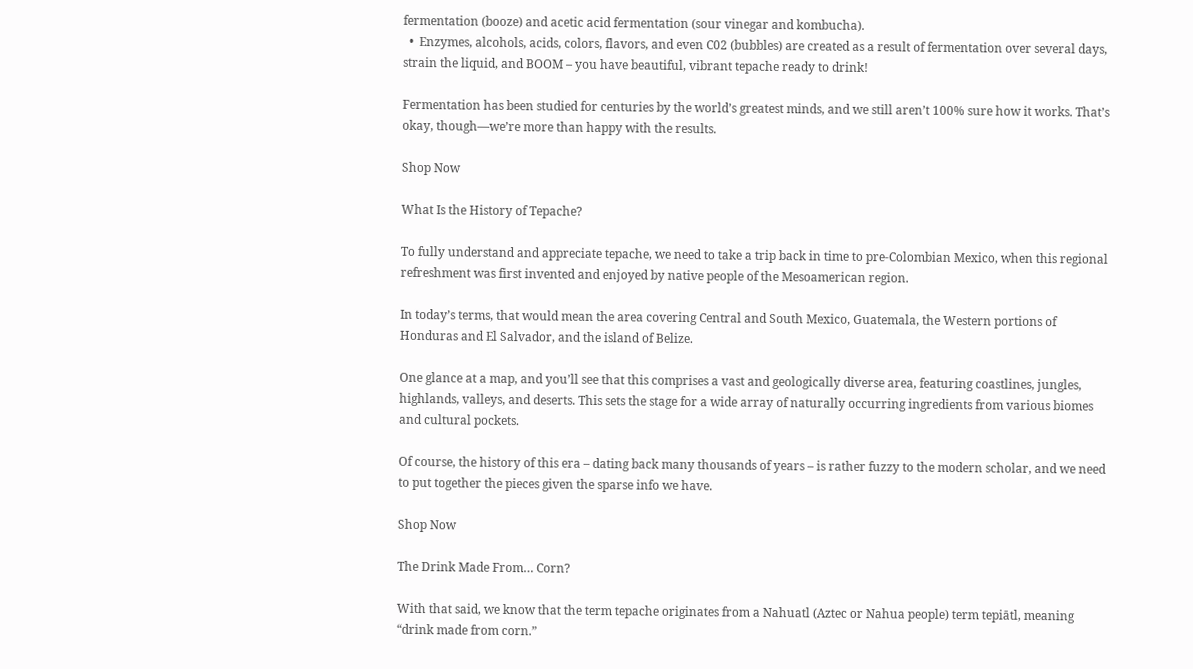fermentation (booze) and acetic acid fermentation (sour vinegar and kombucha).
  •  Enzymes, alcohols, acids, colors, flavors, and even C02 (bubbles) are created as a result of fermentation over several days, strain the liquid, and BOOM – you have beautiful, vibrant tepache ready to drink!

Fermentation has been studied for centuries by the world’s greatest minds, and we still aren’t 100% sure how it works. That’s okay, though—we’re more than happy with the results.

Shop Now

What Is the History of Tepache?

To fully understand and appreciate tepache, we need to take a trip back in time to pre-Colombian Mexico, when this regional refreshment was first invented and enjoyed by native people of the Mesoamerican region.

In today’s terms, that would mean the area covering Central and South Mexico, Guatemala, the Western portions of Honduras and El Salvador, and the island of Belize.

One glance at a map, and you’ll see that this comprises a vast and geologically diverse area, featuring coastlines, jungles, highlands, valleys, and deserts. This sets the stage for a wide array of naturally occurring ingredients from various biomes and cultural pockets.

Of course, the history of this era – dating back many thousands of years – is rather fuzzy to the modern scholar, and we need to put together the pieces given the sparse info we have.

Shop Now

The Drink Made From… Corn?

With that said, we know that the term tepache originates from a Nahuatl (Aztec or Nahua people) term tepiātl, meaning “drink made from corn.”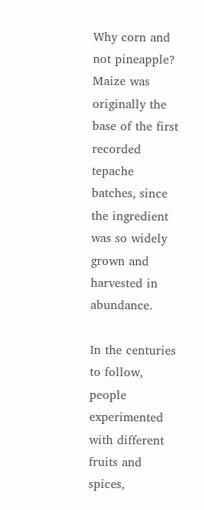Why corn and not pineapple? Maize was originally the base of the first recorded tepache batches, since the ingredient was so widely grown and harvested in abundance.

In the centuries to follow, people experimented with different fruits and spices,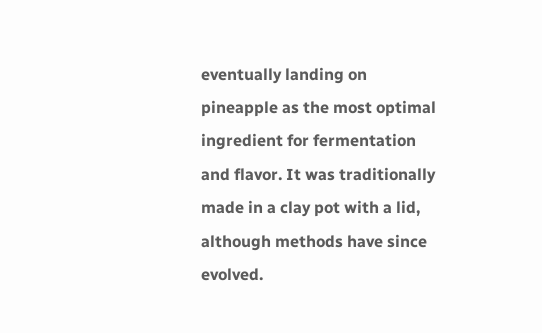eventually landing on pineapple as the most optimal ingredient for fermentation and flavor. It was traditionally made in a clay pot with a lid, although methods have since evolved.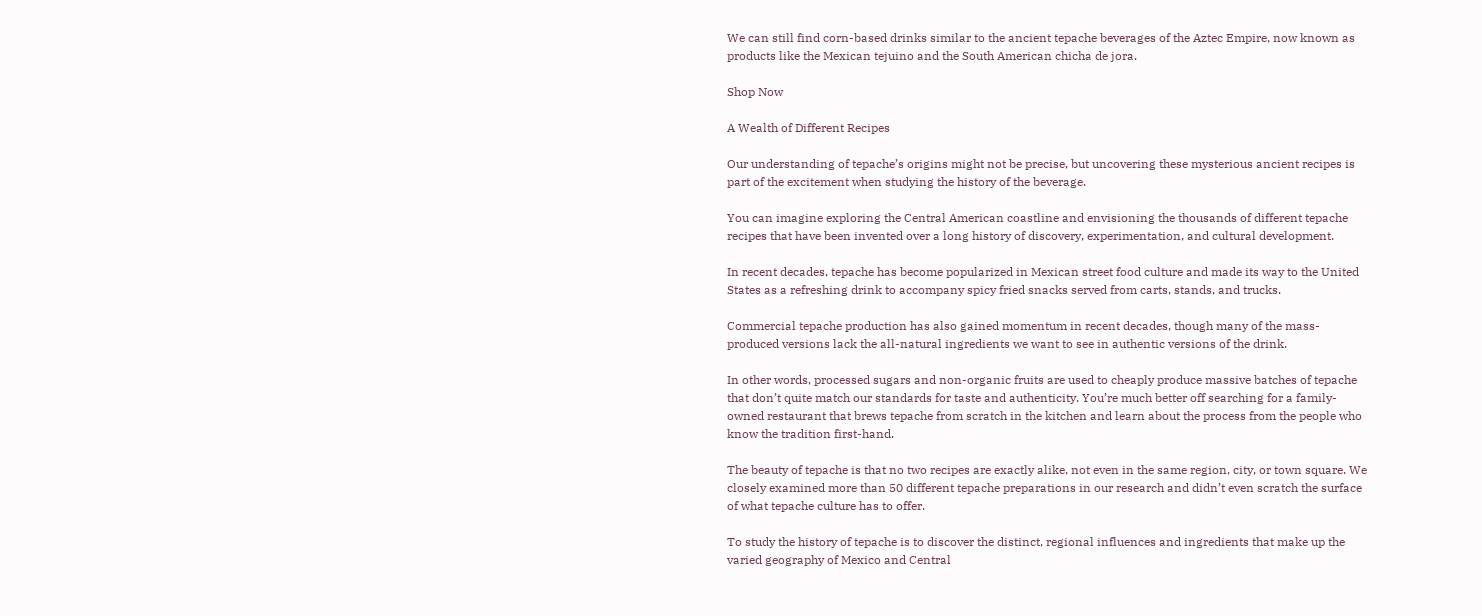We can still find corn-based drinks similar to the ancient tepache beverages of the Aztec Empire, now known as products like the Mexican tejuino and the South American chicha de jora.

Shop Now

A Wealth of Different Recipes

Our understanding of tepache’s origins might not be precise, but uncovering these mysterious ancient recipes is part of the excitement when studying the history of the beverage.

You can imagine exploring the Central American coastline and envisioning the thousands of different tepache recipes that have been invented over a long history of discovery, experimentation, and cultural development.

In recent decades, tepache has become popularized in Mexican street food culture and made its way to the United States as a refreshing drink to accompany spicy fried snacks served from carts, stands, and trucks.

Commercial tepache production has also gained momentum in recent decades, though many of the mass-produced versions lack the all-natural ingredients we want to see in authentic versions of the drink.

In other words, processed sugars and non-organic fruits are used to cheaply produce massive batches of tepache that don’t quite match our standards for taste and authenticity. You’re much better off searching for a family-owned restaurant that brews tepache from scratch in the kitchen and learn about the process from the people who know the tradition first-hand.

The beauty of tepache is that no two recipes are exactly alike, not even in the same region, city, or town square. We closely examined more than 50 different tepache preparations in our research and didn’t even scratch the surface of what tepache culture has to offer.

To study the history of tepache is to discover the distinct, regional influences and ingredients that make up the varied geography of Mexico and Central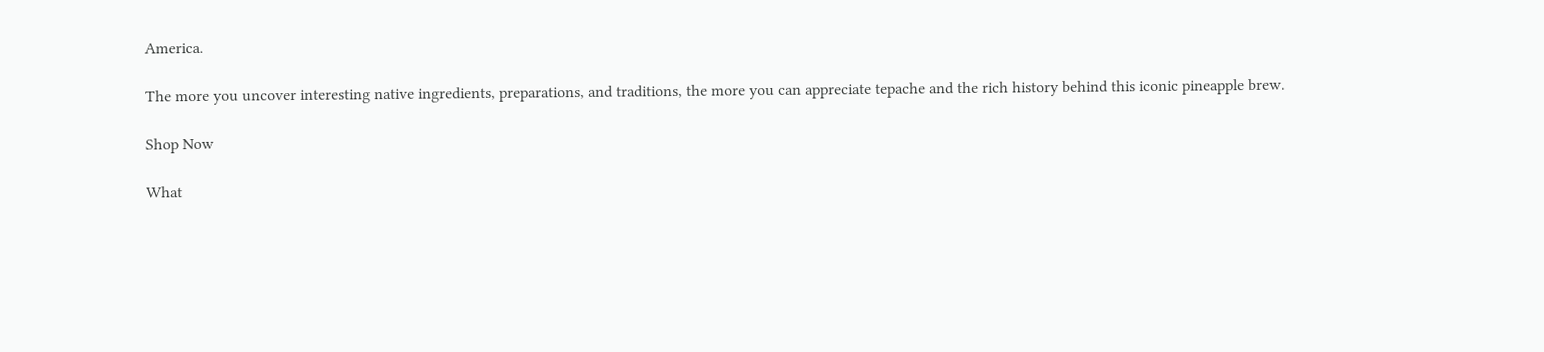America.

The more you uncover interesting native ingredients, preparations, and traditions, the more you can appreciate tepache and the rich history behind this iconic pineapple brew.

Shop Now

What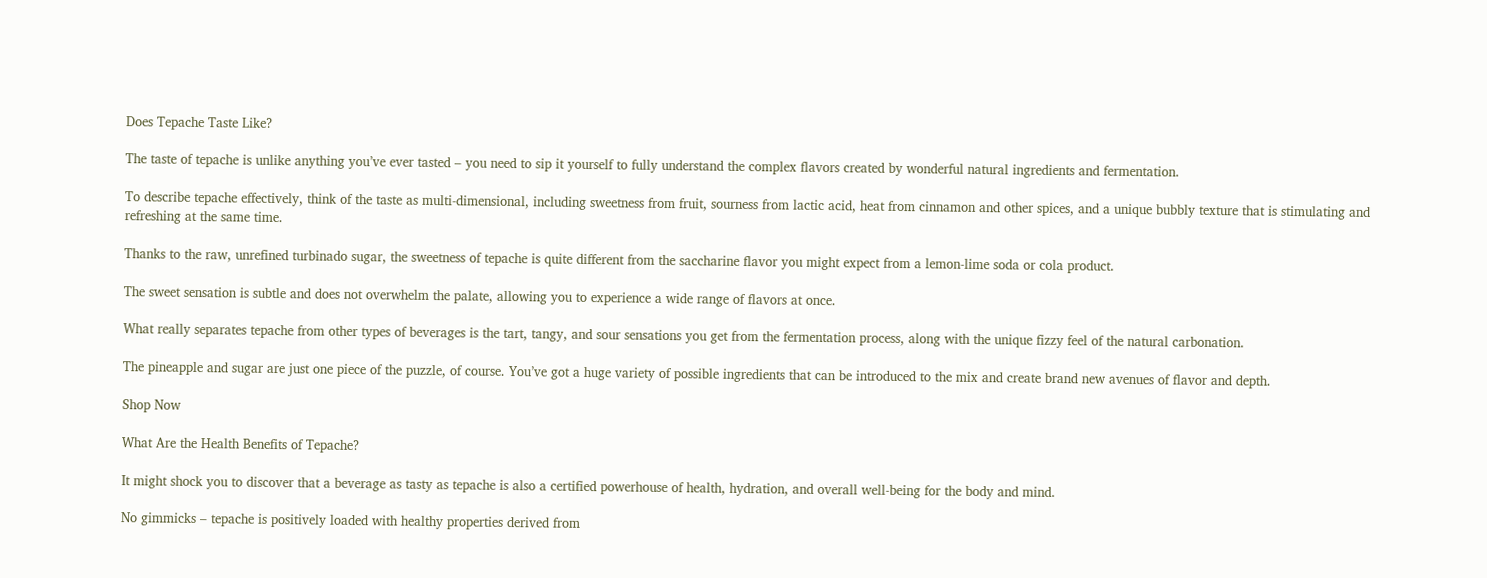Does Tepache Taste Like?

The taste of tepache is unlike anything you’ve ever tasted – you need to sip it yourself to fully understand the complex flavors created by wonderful natural ingredients and fermentation.

To describe tepache effectively, think of the taste as multi-dimensional, including sweetness from fruit, sourness from lactic acid, heat from cinnamon and other spices, and a unique bubbly texture that is stimulating and refreshing at the same time.

Thanks to the raw, unrefined turbinado sugar, the sweetness of tepache is quite different from the saccharine flavor you might expect from a lemon-lime soda or cola product.

The sweet sensation is subtle and does not overwhelm the palate, allowing you to experience a wide range of flavors at once.

What really separates tepache from other types of beverages is the tart, tangy, and sour sensations you get from the fermentation process, along with the unique fizzy feel of the natural carbonation.

The pineapple and sugar are just one piece of the puzzle, of course. You’ve got a huge variety of possible ingredients that can be introduced to the mix and create brand new avenues of flavor and depth.

Shop Now

What Are the Health Benefits of Tepache?

It might shock you to discover that a beverage as tasty as tepache is also a certified powerhouse of health, hydration, and overall well-being for the body and mind.

No gimmicks – tepache is positively loaded with healthy properties derived from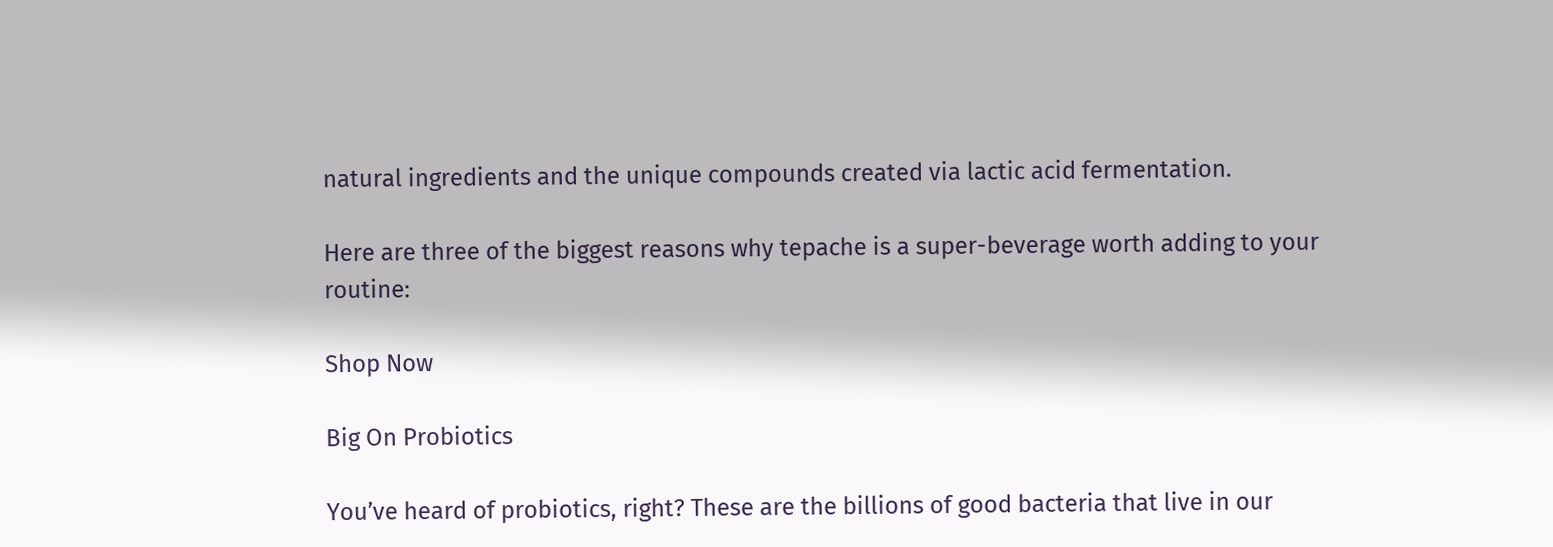natural ingredients and the unique compounds created via lactic acid fermentation.

Here are three of the biggest reasons why tepache is a super-beverage worth adding to your routine:

Shop Now

Big On Probiotics

You’ve heard of probiotics, right? These are the billions of good bacteria that live in our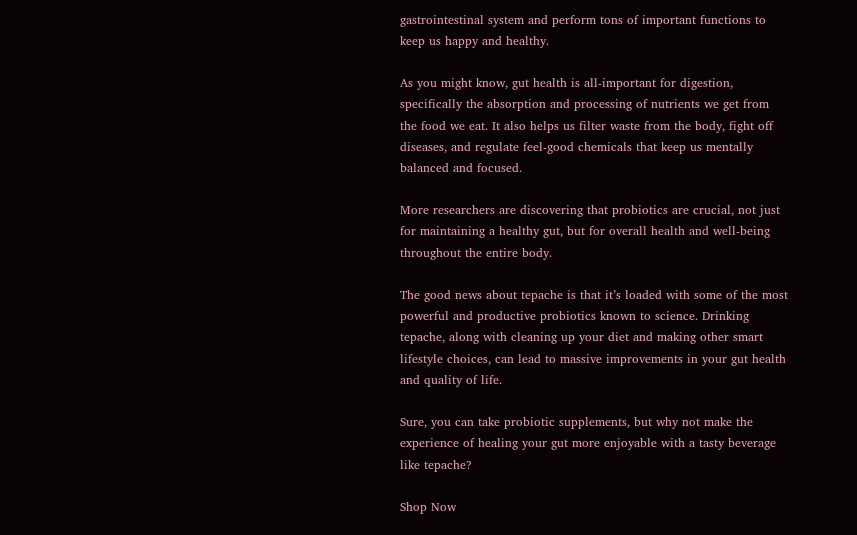gastrointestinal system and perform tons of important functions to keep us happy and healthy.

As you might know, gut health is all-important for digestion, specifically the absorption and processing of nutrients we get from the food we eat. It also helps us filter waste from the body, fight off diseases, and regulate feel-good chemicals that keep us mentally balanced and focused.

More researchers are discovering that probiotics are crucial, not just for maintaining a healthy gut, but for overall health and well-being throughout the entire body.

The good news about tepache is that it’s loaded with some of the most powerful and productive probiotics known to science. Drinking tepache, along with cleaning up your diet and making other smart lifestyle choices, can lead to massive improvements in your gut health and quality of life.

Sure, you can take probiotic supplements, but why not make the experience of healing your gut more enjoyable with a tasty beverage like tepache?

Shop Now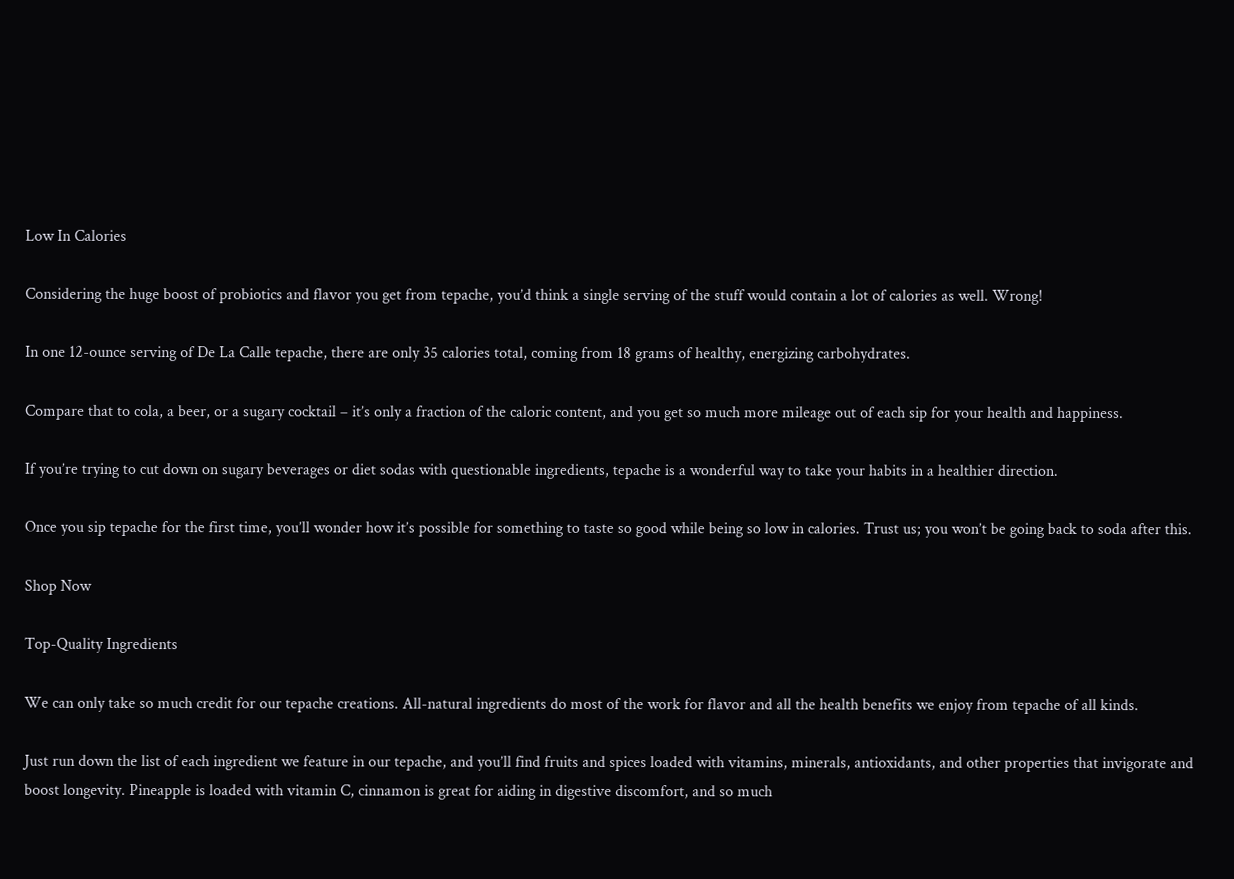Low In Calories

Considering the huge boost of probiotics and flavor you get from tepache, you’d think a single serving of the stuff would contain a lot of calories as well. Wrong!

In one 12-ounce serving of De La Calle tepache, there are only 35 calories total, coming from 18 grams of healthy, energizing carbohydrates.

Compare that to cola, a beer, or a sugary cocktail – it’s only a fraction of the caloric content, and you get so much more mileage out of each sip for your health and happiness.

If you’re trying to cut down on sugary beverages or diet sodas with questionable ingredients, tepache is a wonderful way to take your habits in a healthier direction.

Once you sip tepache for the first time, you’ll wonder how it’s possible for something to taste so good while being so low in calories. Trust us; you won’t be going back to soda after this.

Shop Now

Top-Quality Ingredients

We can only take so much credit for our tepache creations. All-natural ingredients do most of the work for flavor and all the health benefits we enjoy from tepache of all kinds.

Just run down the list of each ingredient we feature in our tepache, and you’ll find fruits and spices loaded with vitamins, minerals, antioxidants, and other properties that invigorate and boost longevity. Pineapple is loaded with vitamin C, cinnamon is great for aiding in digestive discomfort, and so much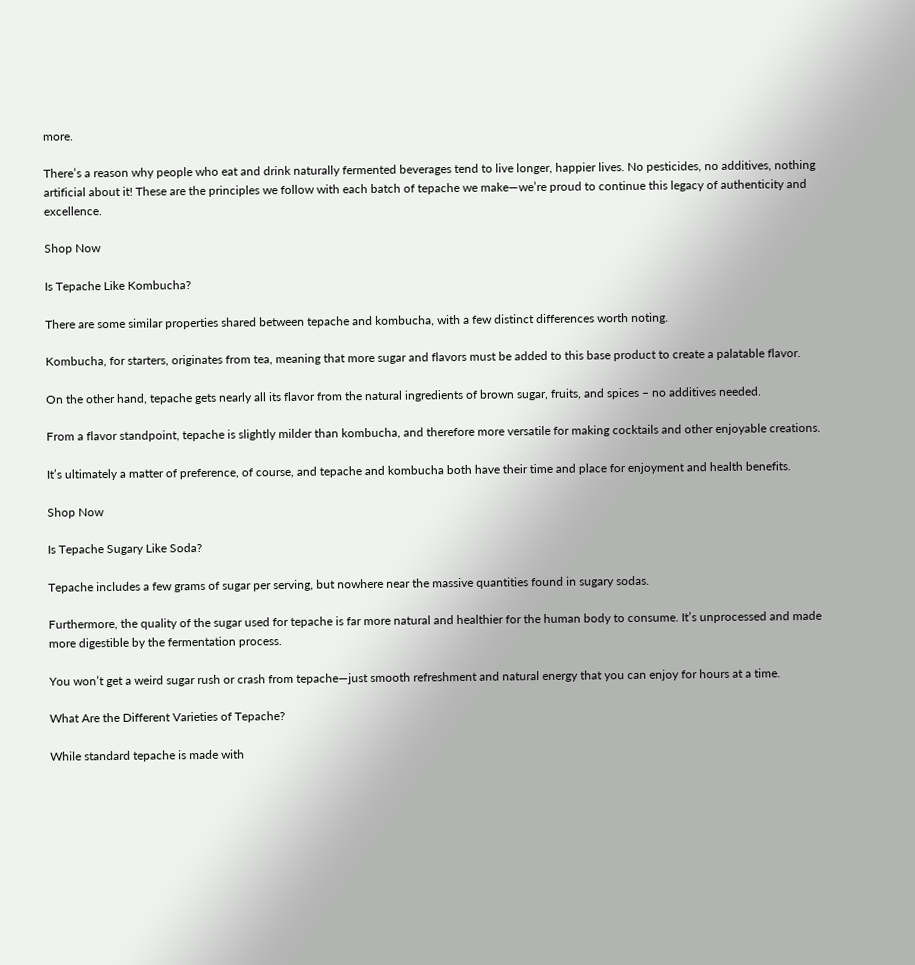more.

There’s a reason why people who eat and drink naturally fermented beverages tend to live longer, happier lives. No pesticides, no additives, nothing artificial about it! These are the principles we follow with each batch of tepache we make—we’re proud to continue this legacy of authenticity and excellence.

Shop Now

Is Tepache Like Kombucha?

There are some similar properties shared between tepache and kombucha, with a few distinct differences worth noting.

Kombucha, for starters, originates from tea, meaning that more sugar and flavors must be added to this base product to create a palatable flavor.

On the other hand, tepache gets nearly all its flavor from the natural ingredients of brown sugar, fruits, and spices – no additives needed.

From a flavor standpoint, tepache is slightly milder than kombucha, and therefore more versatile for making cocktails and other enjoyable creations.

It’s ultimately a matter of preference, of course, and tepache and kombucha both have their time and place for enjoyment and health benefits.

Shop Now

Is Tepache Sugary Like Soda?

Tepache includes a few grams of sugar per serving, but nowhere near the massive quantities found in sugary sodas.

Furthermore, the quality of the sugar used for tepache is far more natural and healthier for the human body to consume. It’s unprocessed and made more digestible by the fermentation process.

You won’t get a weird sugar rush or crash from tepache—just smooth refreshment and natural energy that you can enjoy for hours at a time.

What Are the Different Varieties of Tepache?

While standard tepache is made with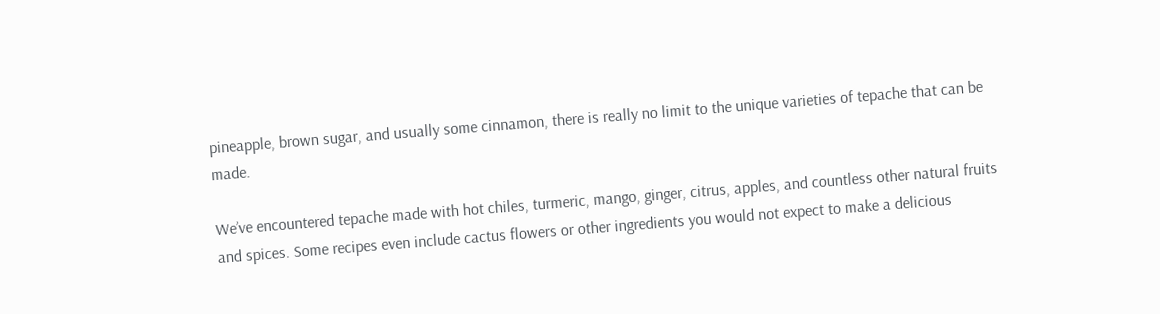pineapple, brown sugar, and usually some cinnamon, there is really no limit to the unique varieties of tepache that can be made.

We’ve encountered tepache made with hot chiles, turmeric, mango, ginger, citrus, apples, and countless other natural fruits and spices. Some recipes even include cactus flowers or other ingredients you would not expect to make a delicious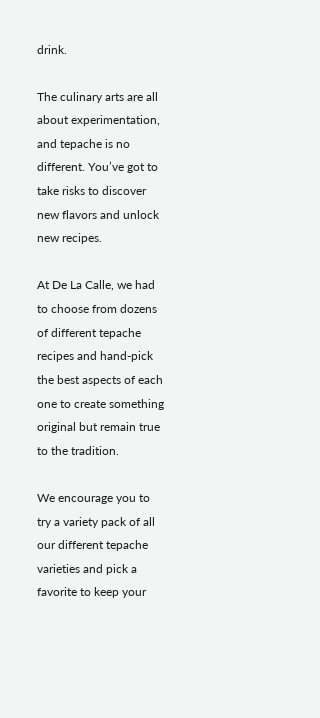drink.

The culinary arts are all about experimentation, and tepache is no different. You’ve got to take risks to discover new flavors and unlock new recipes.

At De La Calle, we had to choose from dozens of different tepache recipes and hand-pick the best aspects of each one to create something original but remain true to the tradition.

We encourage you to try a variety pack of all our different tepache varieties and pick a favorite to keep your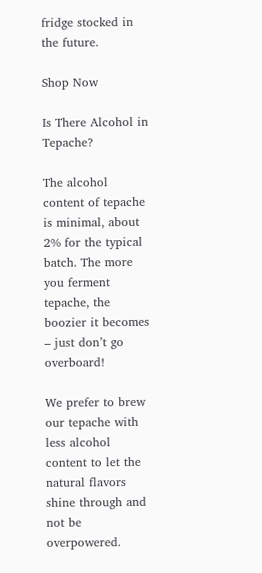fridge stocked in the future.

Shop Now

Is There Alcohol in Tepache?

The alcohol content of tepache is minimal, about 2% for the typical batch. The more you ferment tepache, the boozier it becomes – just don’t go overboard!

We prefer to brew our tepache with less alcohol content to let the natural flavors shine through and not be overpowered.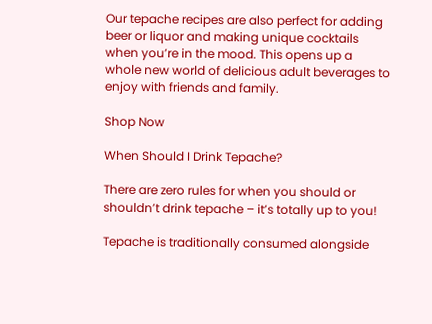Our tepache recipes are also perfect for adding beer or liquor and making unique cocktails when you’re in the mood. This opens up a whole new world of delicious adult beverages to enjoy with friends and family.

Shop Now

When Should I Drink Tepache?

There are zero rules for when you should or shouldn’t drink tepache – it’s totally up to you!

Tepache is traditionally consumed alongside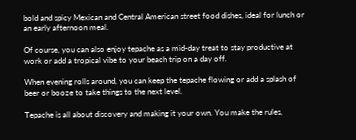bold and spicy Mexican and Central American street food dishes, ideal for lunch or an early afternoon meal.

Of course, you can also enjoy tepache as a mid-day treat to stay productive at work or add a tropical vibe to your beach trip on a day off.

When evening rolls around, you can keep the tepache flowing or add a splash of beer or booze to take things to the next level.

Tepache is all about discovery and making it your own. You make the rules,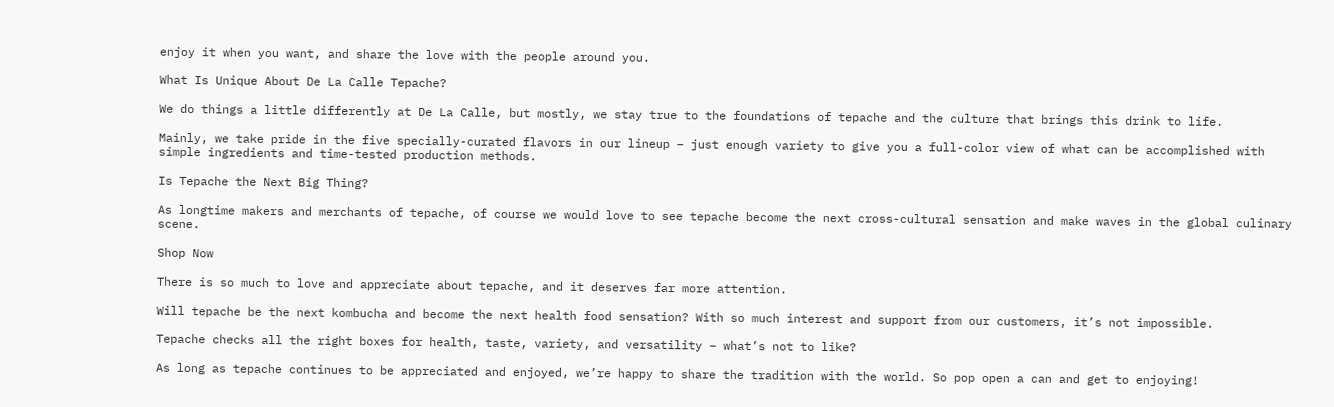enjoy it when you want, and share the love with the people around you.

What Is Unique About De La Calle Tepache?

We do things a little differently at De La Calle, but mostly, we stay true to the foundations of tepache and the culture that brings this drink to life.

Mainly, we take pride in the five specially-curated flavors in our lineup – just enough variety to give you a full-color view of what can be accomplished with simple ingredients and time-tested production methods.

Is Tepache the Next Big Thing?

As longtime makers and merchants of tepache, of course we would love to see tepache become the next cross-cultural sensation and make waves in the global culinary scene.

Shop Now

There is so much to love and appreciate about tepache, and it deserves far more attention.

Will tepache be the next kombucha and become the next health food sensation? With so much interest and support from our customers, it’s not impossible.

Tepache checks all the right boxes for health, taste, variety, and versatility – what’s not to like?

As long as tepache continues to be appreciated and enjoyed, we’re happy to share the tradition with the world. So pop open a can and get to enjoying!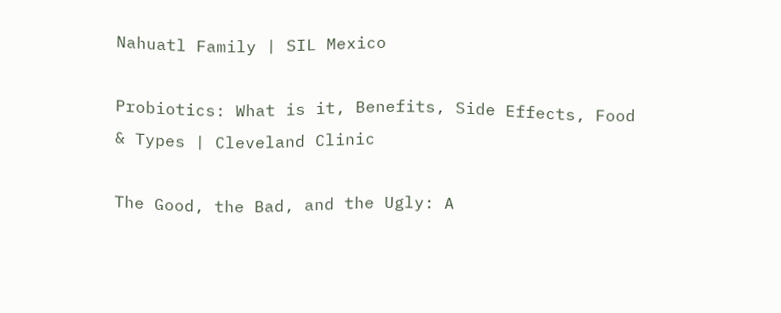Nahuatl Family | SIL Mexico

Probiotics: What is it, Benefits, Side Effects, Food & Types | Cleveland Clinic

The Good, the Bad, and the Ugly: A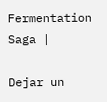Fermentation Saga |

Dejar un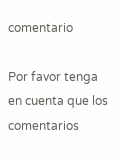comentario

Por favor tenga en cuenta que los comentarios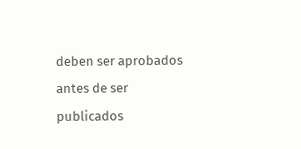deben ser aprobados antes de ser publicados